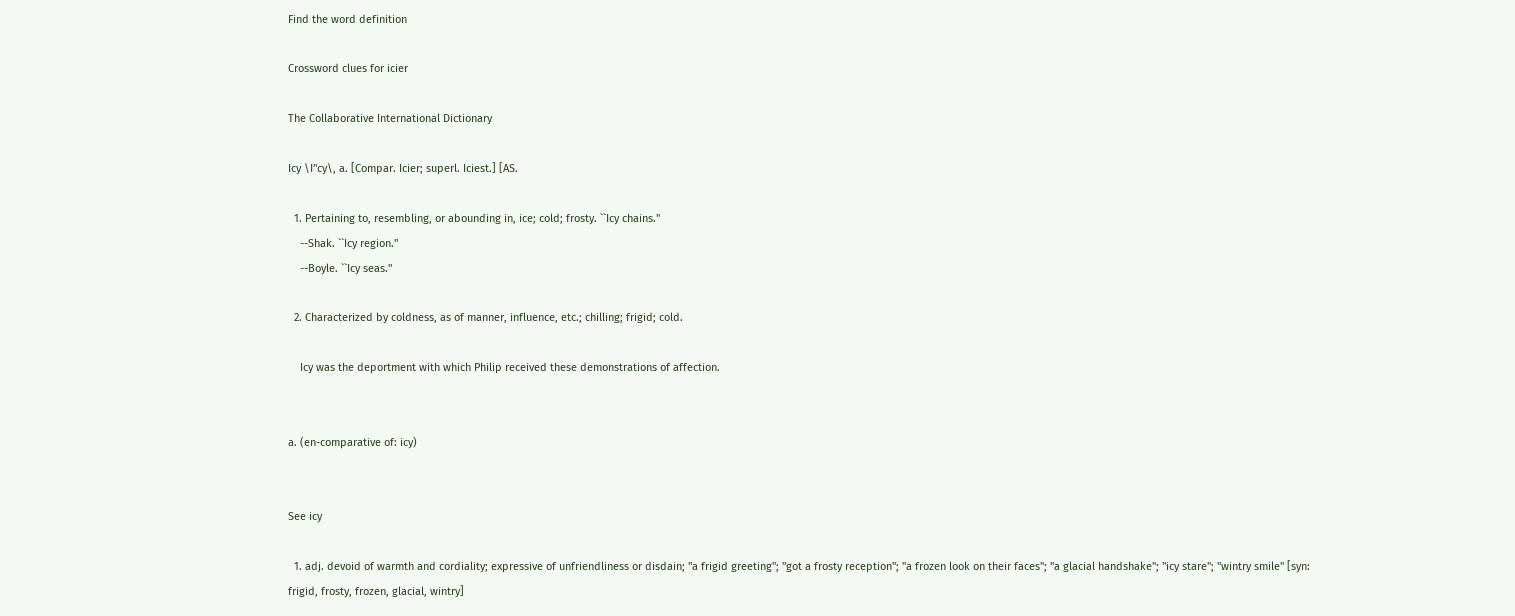Find the word definition

Crossword clues for icier

The Collaborative International Dictionary

Icy \I"cy\, a. [Compar. Icier; superl. Iciest.] [AS.

  1. Pertaining to, resembling, or abounding in, ice; cold; frosty. ``Icy chains.''
    --Shak. ``Icy region.''
    --Boyle. ``Icy seas.''

  2. Characterized by coldness, as of manner, influence, etc.; chilling; frigid; cold.

    Icy was the deportment with which Philip received these demonstrations of affection.


a. (en-comparative of: icy)


See icy

  1. adj. devoid of warmth and cordiality; expressive of unfriendliness or disdain; "a frigid greeting"; "got a frosty reception"; "a frozen look on their faces"; "a glacial handshake"; "icy stare"; "wintry smile" [syn: frigid, frosty, frozen, glacial, wintry]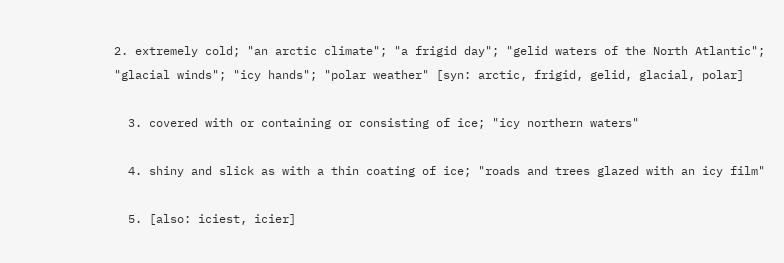2. extremely cold; "an arctic climate"; "a frigid day"; "gelid waters of the North Atlantic"; "glacial winds"; "icy hands"; "polar weather" [syn: arctic, frigid, gelid, glacial, polar]

  3. covered with or containing or consisting of ice; "icy northern waters"

  4. shiny and slick as with a thin coating of ice; "roads and trees glazed with an icy film"

  5. [also: iciest, icier]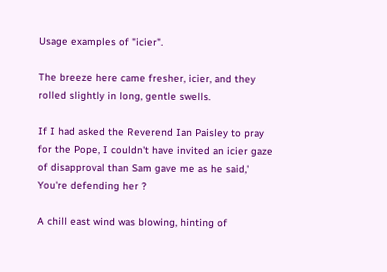Usage examples of "icier".

The breeze here came fresher, icier, and they rolled slightly in long, gentle swells.

If I had asked the Reverend Ian Paisley to pray for the Pope, I couldn't have invited an icier gaze of disapproval than Sam gave me as he said,' You're defending her ?

A chill east wind was blowing, hinting of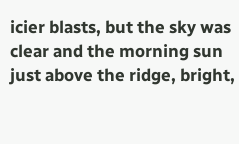icier blasts, but the sky was clear and the morning sun just above the ridge, bright,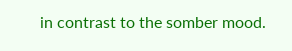in contrast to the somber mood.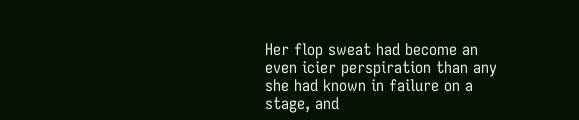Her flop sweat had become an even icier perspiration than any she had known in failure on a stage, and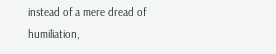instead of a mere dread of humiliation,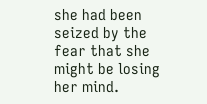she had been seized by the fear that she might be losing her mind.